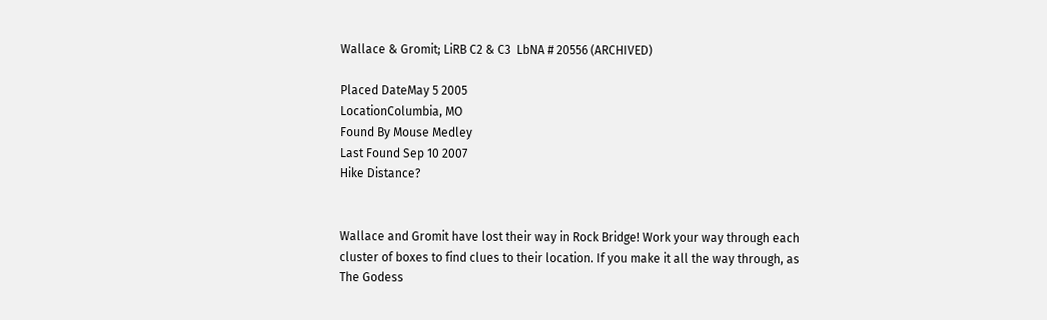Wallace & Gromit; LiRB C2 & C3  LbNA # 20556 (ARCHIVED)

Placed DateMay 5 2005
LocationColumbia, MO
Found By Mouse Medley
Last Found Sep 10 2007
Hike Distance?


Wallace and Gromit have lost their way in Rock Bridge! Work your way through each cluster of boxes to find clues to their location. If you make it all the way through, as The Godess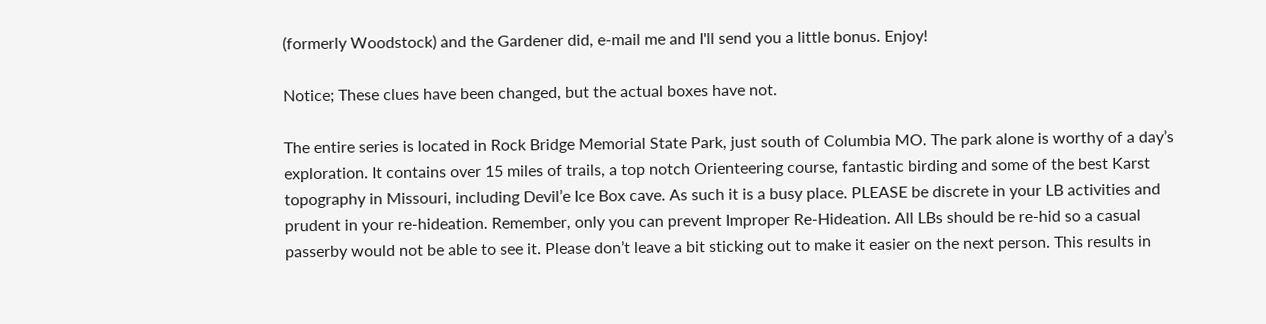(formerly Woodstock) and the Gardener did, e-mail me and I'll send you a little bonus. Enjoy!

Notice; These clues have been changed, but the actual boxes have not.

The entire series is located in Rock Bridge Memorial State Park, just south of Columbia MO. The park alone is worthy of a day’s exploration. It contains over 15 miles of trails, a top notch Orienteering course, fantastic birding and some of the best Karst topography in Missouri, including Devil’e Ice Box cave. As such it is a busy place. PLEASE be discrete in your LB activities and prudent in your re-hideation. Remember, only you can prevent Improper Re-Hideation. All LBs should be re-hid so a casual passerby would not be able to see it. Please don’t leave a bit sticking out to make it easier on the next person. This results in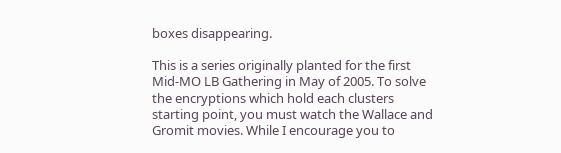boxes disappearing.

This is a series originally planted for the first Mid-MO LB Gathering in May of 2005. To solve the encryptions which hold each clusters starting point, you must watch the Wallace and Gromit movies. While I encourage you to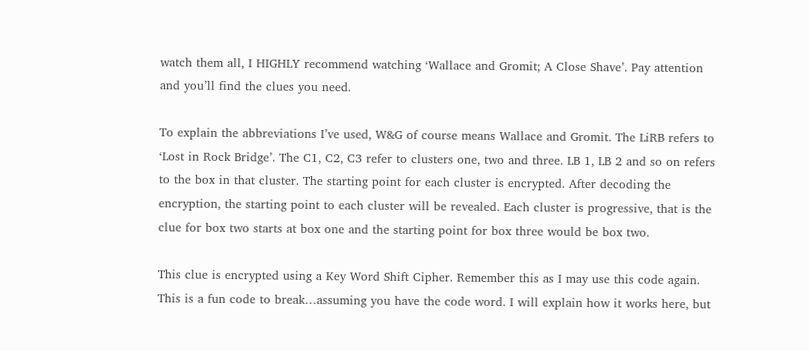watch them all, I HIGHLY recommend watching ‘Wallace and Gromit; A Close Shave’. Pay attention and you’ll find the clues you need.

To explain the abbreviations I’ve used, W&G of course means Wallace and Gromit. The LiRB refers to ‘Lost in Rock Bridge’. The C1, C2, C3 refer to clusters one, two and three. LB 1, LB 2 and so on refers to the box in that cluster. The starting point for each cluster is encrypted. After decoding the encryption, the starting point to each cluster will be revealed. Each cluster is progressive, that is the clue for box two starts at box one and the starting point for box three would be box two.

This clue is encrypted using a Key Word Shift Cipher. Remember this as I may use this code again. This is a fun code to break…assuming you have the code word. I will explain how it works here, but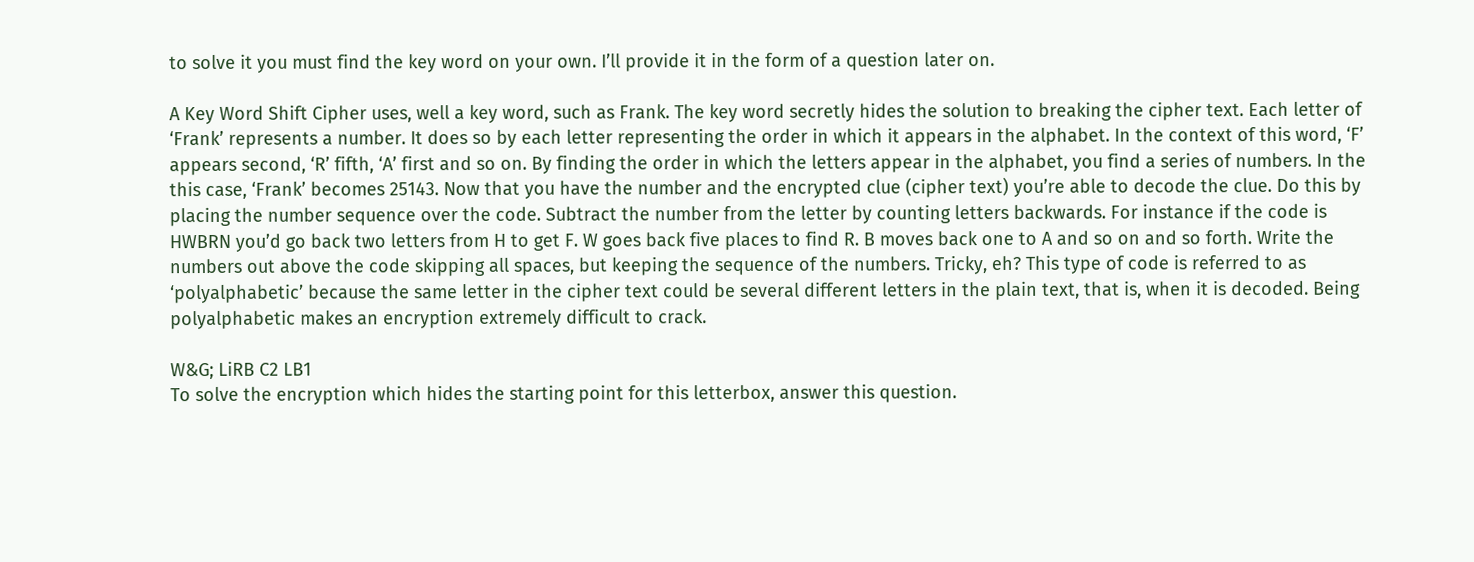to solve it you must find the key word on your own. I’ll provide it in the form of a question later on.

A Key Word Shift Cipher uses, well a key word, such as Frank. The key word secretly hides the solution to breaking the cipher text. Each letter of ‘Frank’ represents a number. It does so by each letter representing the order in which it appears in the alphabet. In the context of this word, ‘F’ appears second, ‘R’ fifth, ‘A’ first and so on. By finding the order in which the letters appear in the alphabet, you find a series of numbers. In the this case, ‘Frank’ becomes 25143. Now that you have the number and the encrypted clue (cipher text) you’re able to decode the clue. Do this by placing the number sequence over the code. Subtract the number from the letter by counting letters backwards. For instance if the code is HWBRN you’d go back two letters from H to get F. W goes back five places to find R. B moves back one to A and so on and so forth. Write the numbers out above the code skipping all spaces, but keeping the sequence of the numbers. Tricky, eh? This type of code is referred to as ‘polyalphabetic’ because the same letter in the cipher text could be several different letters in the plain text, that is, when it is decoded. Being polyalphabetic makes an encryption extremely difficult to crack.

W&G; LiRB C2 LB1
To solve the encryption which hides the starting point for this letterbox, answer this question.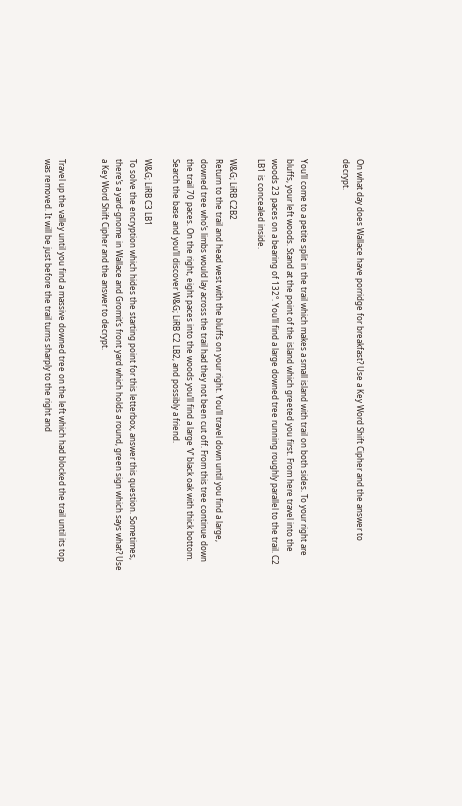On what day does Wallace have porridge for breakfast? Use a Key Word Shift Cipher and the answer to decrypt.


You’ll come to a petite split in the trail which makes a small island with trail on both sides. To your right are bluffs, your left woods. Stand at the point of the island which greeted you first. From here travel into the woods 23 paces on a bearing of 132°. You’ll find a large downed tree running roughly parallel to the trail. C2 LB1 is concealed inside.

W&G; LiRB C2B2
Return to the trail and head west with the bluffs on your right. You’ll travel down until you find a large, downed tree who’s limbs would lay across the trail had they not been cut off. From this tree continue down the trail 70 paces. On the right, eight paces into the woods you’ll find a large ‘V’ black oak with thick bottom. Search the base and you’ll discover W&G; LiRB C2 LB2, and possibly a friend.

W&G; LiRB C3 LB1
To solve the encryption which hides the starting point for this letterbox, answer this question. Sometimes, there’s a yard-gnome in Wallace and Gromit’s front yard which holds a round, green sign which says what? Use a Key Word Shift Cipher and the answer to decrypt.


Travel up the valley until you find a massive downed tree on the left which had blocked the trail until its top was removed. It will be just before the trail turns sharply to the right and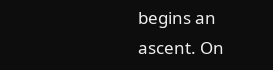begins an ascent. On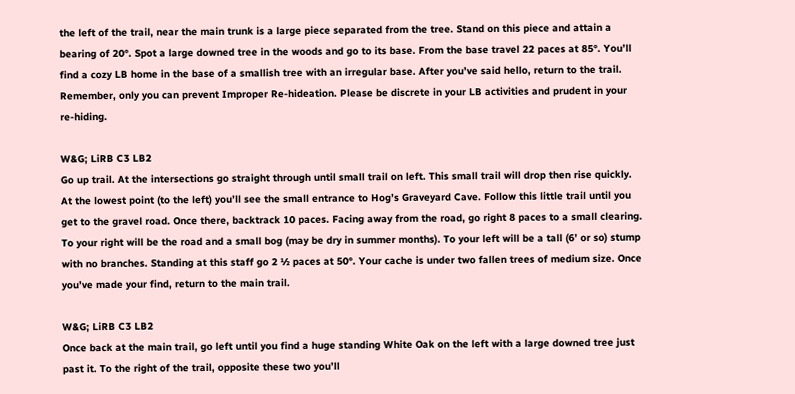the left of the trail, near the main trunk is a large piece separated from the tree. Stand on this piece and attain a bearing of 20°. Spot a large downed tree in the woods and go to its base. From the base travel 22 paces at 85°. You’ll find a cozy LB home in the base of a smallish tree with an irregular base. After you’ve said hello, return to the trail.
Remember, only you can prevent Improper Re-hideation. Please be discrete in your LB activities and prudent in your re-hiding.

W&G; LiRB C3 LB2
Go up trail. At the intersections go straight through until small trail on left. This small trail will drop then rise quickly. At the lowest point (to the left) you’ll see the small entrance to Hog’s Graveyard Cave. Follow this little trail until you get to the gravel road. Once there, backtrack 10 paces. Facing away from the road, go right 8 paces to a small clearing. To your right will be the road and a small bog (may be dry in summer months). To your left will be a tall (6’ or so) stump with no branches. Standing at this staff go 2 ½ paces at 50°. Your cache is under two fallen trees of medium size. Once you’ve made your find, return to the main trail.

W&G; LiRB C3 LB2
Once back at the main trail, go left until you find a huge standing White Oak on the left with a large downed tree just past it. To the right of the trail, opposite these two you’ll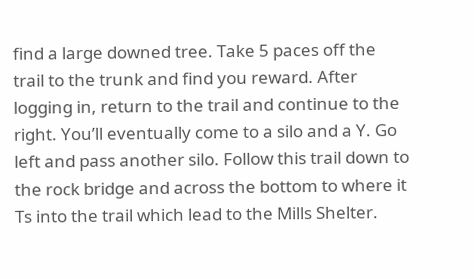find a large downed tree. Take 5 paces off the trail to the trunk and find you reward. After logging in, return to the trail and continue to the right. You’ll eventually come to a silo and a Y. Go left and pass another silo. Follow this trail down to the rock bridge and across the bottom to where it Ts into the trail which lead to the Mills Shelter.